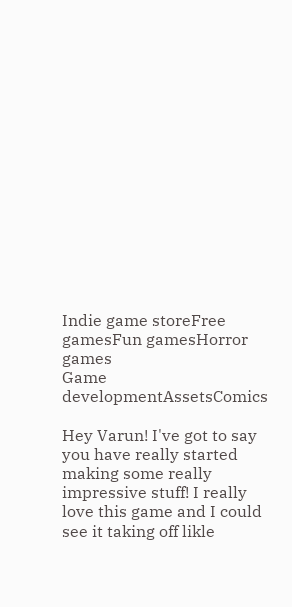Indie game storeFree gamesFun gamesHorror games
Game developmentAssetsComics

Hey Varun! I've got to say you have really started making some really impressive stuff! I really love this game and I could see it taking off likle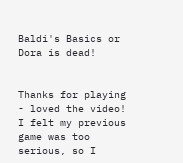Baldi's Basics or Dora is dead!


Thanks for playing - loved the video! I felt my previous game was too serious, so I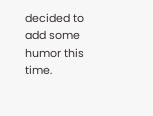decided to add some humor this time.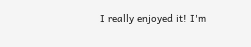I really enjoyed it! I'm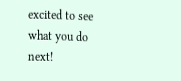excited to see what you do next!